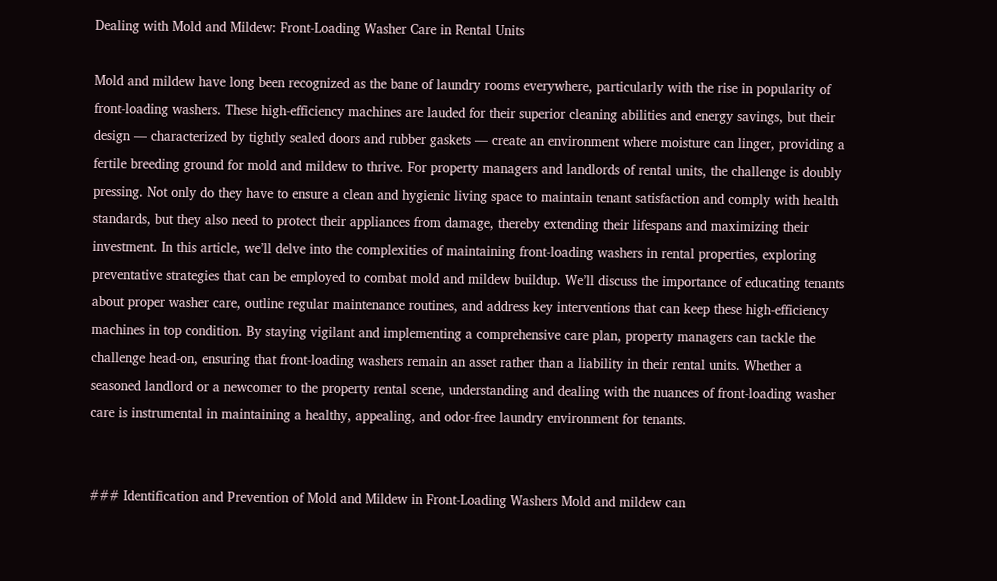Dealing with Mold and Mildew: Front-Loading Washer Care in Rental Units

Mold and mildew have long been recognized as the bane of laundry rooms everywhere, particularly with the rise in popularity of front-loading washers. These high-efficiency machines are lauded for their superior cleaning abilities and energy savings, but their design — characterized by tightly sealed doors and rubber gaskets — create an environment where moisture can linger, providing a fertile breeding ground for mold and mildew to thrive. For property managers and landlords of rental units, the challenge is doubly pressing. Not only do they have to ensure a clean and hygienic living space to maintain tenant satisfaction and comply with health standards, but they also need to protect their appliances from damage, thereby extending their lifespans and maximizing their investment. In this article, we’ll delve into the complexities of maintaining front-loading washers in rental properties, exploring preventative strategies that can be employed to combat mold and mildew buildup. We’ll discuss the importance of educating tenants about proper washer care, outline regular maintenance routines, and address key interventions that can keep these high-efficiency machines in top condition. By staying vigilant and implementing a comprehensive care plan, property managers can tackle the challenge head-on, ensuring that front-loading washers remain an asset rather than a liability in their rental units. Whether a seasoned landlord or a newcomer to the property rental scene, understanding and dealing with the nuances of front-loading washer care is instrumental in maintaining a healthy, appealing, and odor-free laundry environment for tenants.


### Identification and Prevention of Mold and Mildew in Front-Loading Washers Mold and mildew can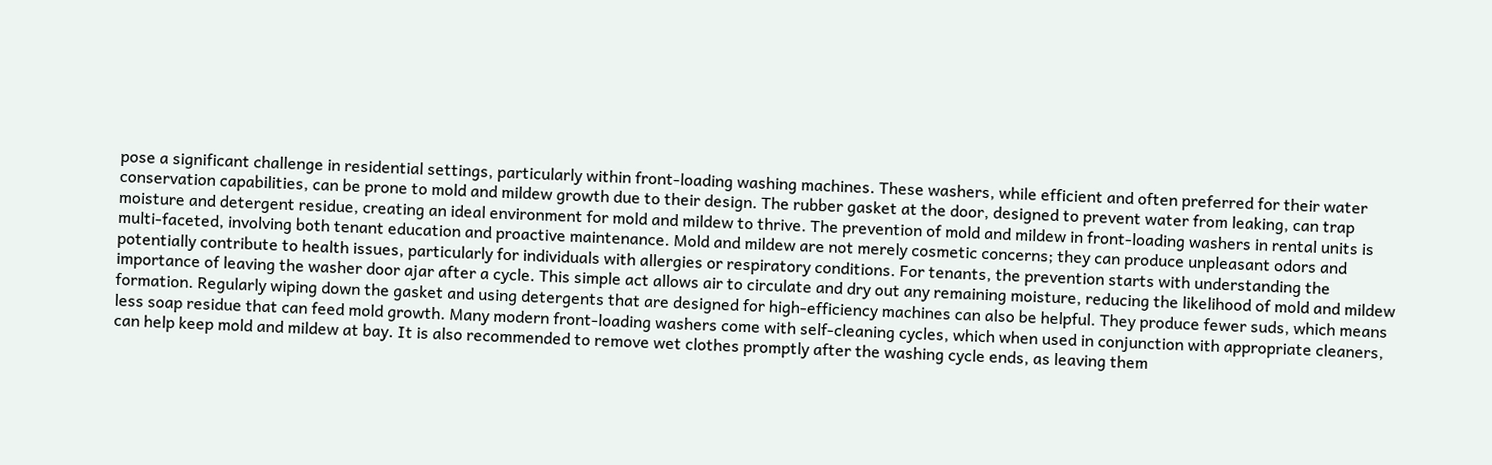pose a significant challenge in residential settings, particularly within front-loading washing machines. These washers, while efficient and often preferred for their water conservation capabilities, can be prone to mold and mildew growth due to their design. The rubber gasket at the door, designed to prevent water from leaking, can trap moisture and detergent residue, creating an ideal environment for mold and mildew to thrive. The prevention of mold and mildew in front-loading washers in rental units is multi-faceted, involving both tenant education and proactive maintenance. Mold and mildew are not merely cosmetic concerns; they can produce unpleasant odors and potentially contribute to health issues, particularly for individuals with allergies or respiratory conditions. For tenants, the prevention starts with understanding the importance of leaving the washer door ajar after a cycle. This simple act allows air to circulate and dry out any remaining moisture, reducing the likelihood of mold and mildew formation. Regularly wiping down the gasket and using detergents that are designed for high-efficiency machines can also be helpful. They produce fewer suds, which means less soap residue that can feed mold growth. Many modern front-loading washers come with self-cleaning cycles, which when used in conjunction with appropriate cleaners, can help keep mold and mildew at bay. It is also recommended to remove wet clothes promptly after the washing cycle ends, as leaving them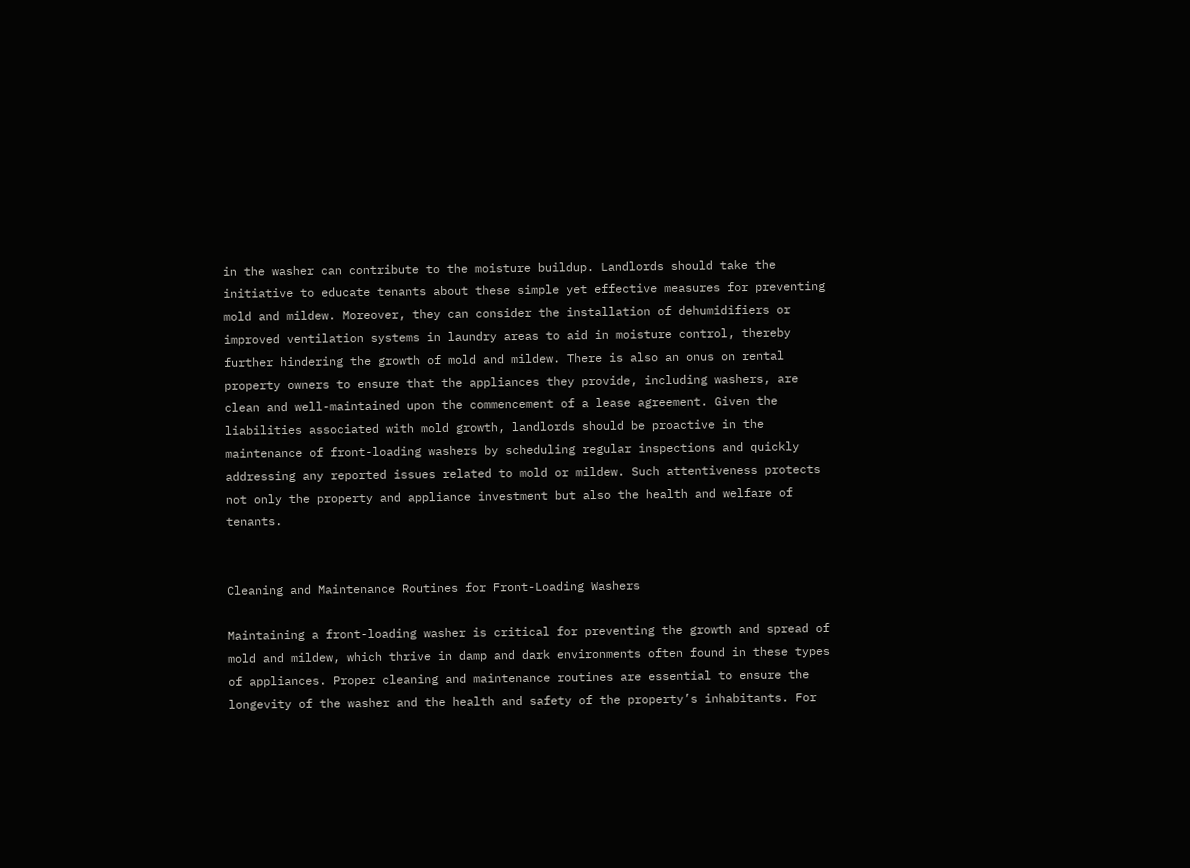in the washer can contribute to the moisture buildup. Landlords should take the initiative to educate tenants about these simple yet effective measures for preventing mold and mildew. Moreover, they can consider the installation of dehumidifiers or improved ventilation systems in laundry areas to aid in moisture control, thereby further hindering the growth of mold and mildew. There is also an onus on rental property owners to ensure that the appliances they provide, including washers, are clean and well-maintained upon the commencement of a lease agreement. Given the liabilities associated with mold growth, landlords should be proactive in the maintenance of front-loading washers by scheduling regular inspections and quickly addressing any reported issues related to mold or mildew. Such attentiveness protects not only the property and appliance investment but also the health and welfare of tenants.


Cleaning and Maintenance Routines for Front-Loading Washers

Maintaining a front-loading washer is critical for preventing the growth and spread of mold and mildew, which thrive in damp and dark environments often found in these types of appliances. Proper cleaning and maintenance routines are essential to ensure the longevity of the washer and the health and safety of the property’s inhabitants. For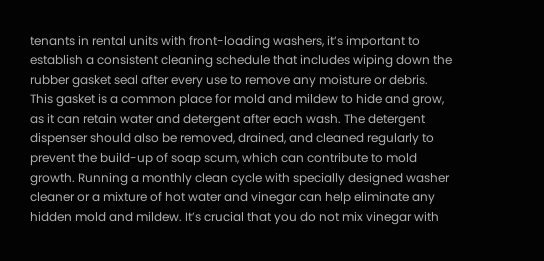tenants in rental units with front-loading washers, it’s important to establish a consistent cleaning schedule that includes wiping down the rubber gasket seal after every use to remove any moisture or debris. This gasket is a common place for mold and mildew to hide and grow, as it can retain water and detergent after each wash. The detergent dispenser should also be removed, drained, and cleaned regularly to prevent the build-up of soap scum, which can contribute to mold growth. Running a monthly clean cycle with specially designed washer cleaner or a mixture of hot water and vinegar can help eliminate any hidden mold and mildew. It’s crucial that you do not mix vinegar with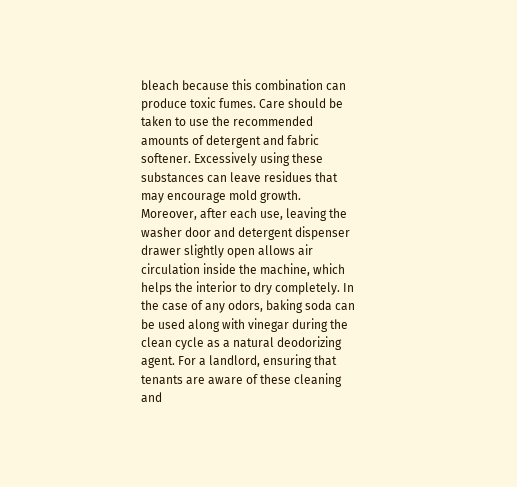bleach because this combination can produce toxic fumes. Care should be taken to use the recommended amounts of detergent and fabric softener. Excessively using these substances can leave residues that may encourage mold growth. Moreover, after each use, leaving the washer door and detergent dispenser drawer slightly open allows air circulation inside the machine, which helps the interior to dry completely. In the case of any odors, baking soda can be used along with vinegar during the clean cycle as a natural deodorizing agent. For a landlord, ensuring that tenants are aware of these cleaning and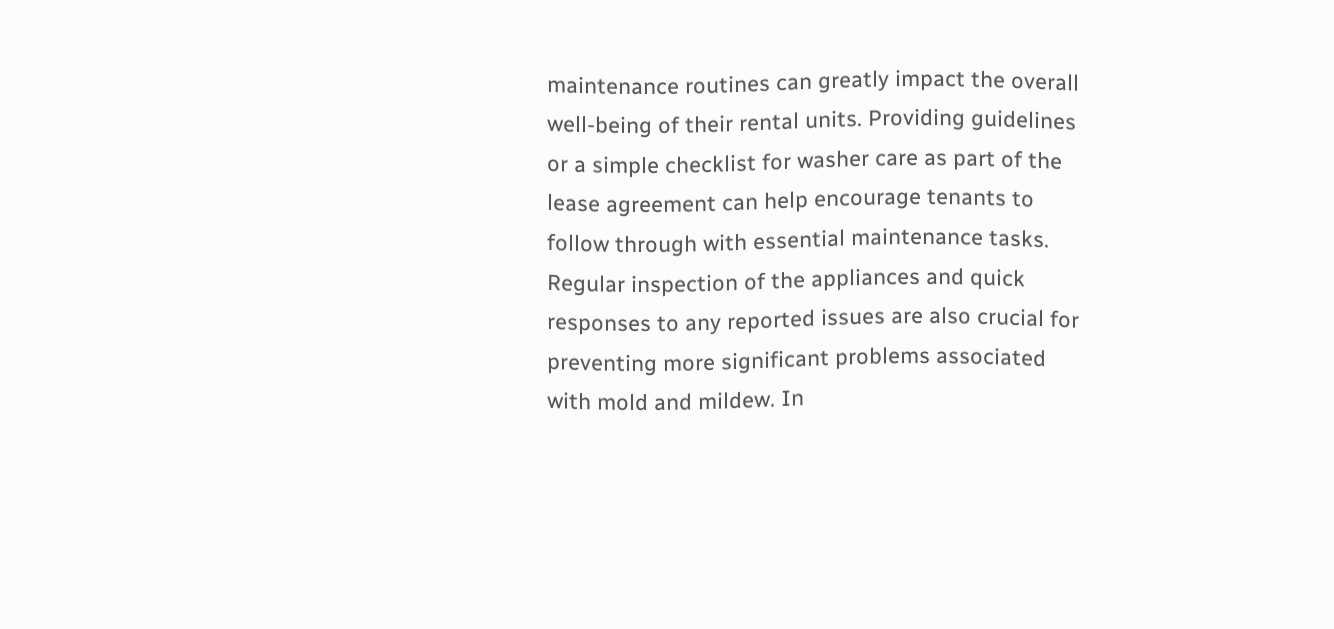maintenance routines can greatly impact the overall well-being of their rental units. Providing guidelines or a simple checklist for washer care as part of the lease agreement can help encourage tenants to follow through with essential maintenance tasks. Regular inspection of the appliances and quick responses to any reported issues are also crucial for preventing more significant problems associated with mold and mildew. In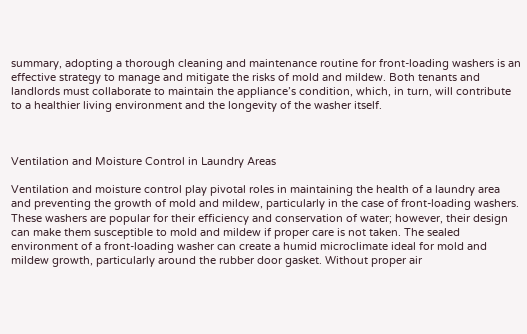summary, adopting a thorough cleaning and maintenance routine for front-loading washers is an effective strategy to manage and mitigate the risks of mold and mildew. Both tenants and landlords must collaborate to maintain the appliance’s condition, which, in turn, will contribute to a healthier living environment and the longevity of the washer itself.



Ventilation and Moisture Control in Laundry Areas

Ventilation and moisture control play pivotal roles in maintaining the health of a laundry area and preventing the growth of mold and mildew, particularly in the case of front-loading washers. These washers are popular for their efficiency and conservation of water; however, their design can make them susceptible to mold and mildew if proper care is not taken. The sealed environment of a front-loading washer can create a humid microclimate ideal for mold and mildew growth, particularly around the rubber door gasket. Without proper air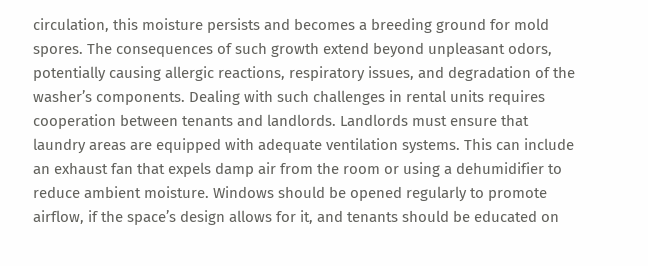circulation, this moisture persists and becomes a breeding ground for mold spores. The consequences of such growth extend beyond unpleasant odors, potentially causing allergic reactions, respiratory issues, and degradation of the washer’s components. Dealing with such challenges in rental units requires cooperation between tenants and landlords. Landlords must ensure that laundry areas are equipped with adequate ventilation systems. This can include an exhaust fan that expels damp air from the room or using a dehumidifier to reduce ambient moisture. Windows should be opened regularly to promote airflow, if the space’s design allows for it, and tenants should be educated on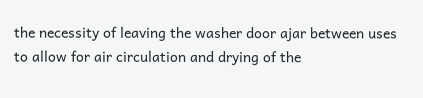the necessity of leaving the washer door ajar between uses to allow for air circulation and drying of the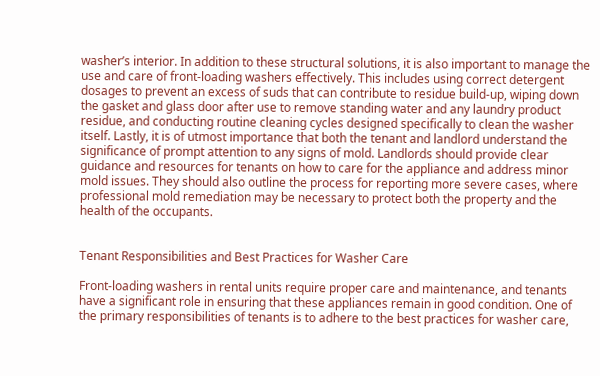washer’s interior. In addition to these structural solutions, it is also important to manage the use and care of front-loading washers effectively. This includes using correct detergent dosages to prevent an excess of suds that can contribute to residue build-up, wiping down the gasket and glass door after use to remove standing water and any laundry product residue, and conducting routine cleaning cycles designed specifically to clean the washer itself. Lastly, it is of utmost importance that both the tenant and landlord understand the significance of prompt attention to any signs of mold. Landlords should provide clear guidance and resources for tenants on how to care for the appliance and address minor mold issues. They should also outline the process for reporting more severe cases, where professional mold remediation may be necessary to protect both the property and the health of the occupants.


Tenant Responsibilities and Best Practices for Washer Care

Front-loading washers in rental units require proper care and maintenance, and tenants have a significant role in ensuring that these appliances remain in good condition. One of the primary responsibilities of tenants is to adhere to the best practices for washer care,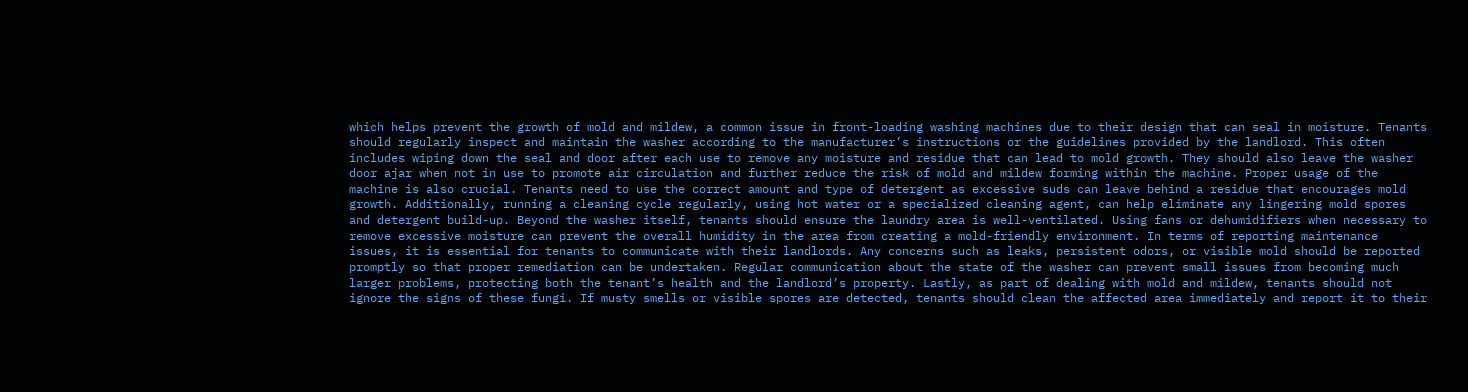which helps prevent the growth of mold and mildew, a common issue in front-loading washing machines due to their design that can seal in moisture. Tenants should regularly inspect and maintain the washer according to the manufacturer’s instructions or the guidelines provided by the landlord. This often includes wiping down the seal and door after each use to remove any moisture and residue that can lead to mold growth. They should also leave the washer door ajar when not in use to promote air circulation and further reduce the risk of mold and mildew forming within the machine. Proper usage of the machine is also crucial. Tenants need to use the correct amount and type of detergent as excessive suds can leave behind a residue that encourages mold growth. Additionally, running a cleaning cycle regularly, using hot water or a specialized cleaning agent, can help eliminate any lingering mold spores and detergent build-up. Beyond the washer itself, tenants should ensure the laundry area is well-ventilated. Using fans or dehumidifiers when necessary to remove excessive moisture can prevent the overall humidity in the area from creating a mold-friendly environment. In terms of reporting maintenance issues, it is essential for tenants to communicate with their landlords. Any concerns such as leaks, persistent odors, or visible mold should be reported promptly so that proper remediation can be undertaken. Regular communication about the state of the washer can prevent small issues from becoming much larger problems, protecting both the tenant’s health and the landlord’s property. Lastly, as part of dealing with mold and mildew, tenants should not ignore the signs of these fungi. If musty smells or visible spores are detected, tenants should clean the affected area immediately and report it to their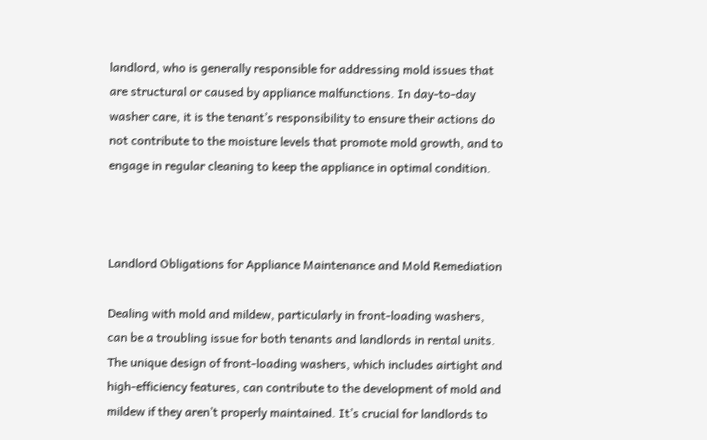landlord, who is generally responsible for addressing mold issues that are structural or caused by appliance malfunctions. In day-to-day washer care, it is the tenant’s responsibility to ensure their actions do not contribute to the moisture levels that promote mold growth, and to engage in regular cleaning to keep the appliance in optimal condition.



Landlord Obligations for Appliance Maintenance and Mold Remediation

Dealing with mold and mildew, particularly in front-loading washers, can be a troubling issue for both tenants and landlords in rental units. The unique design of front-loading washers, which includes airtight and high-efficiency features, can contribute to the development of mold and mildew if they aren’t properly maintained. It’s crucial for landlords to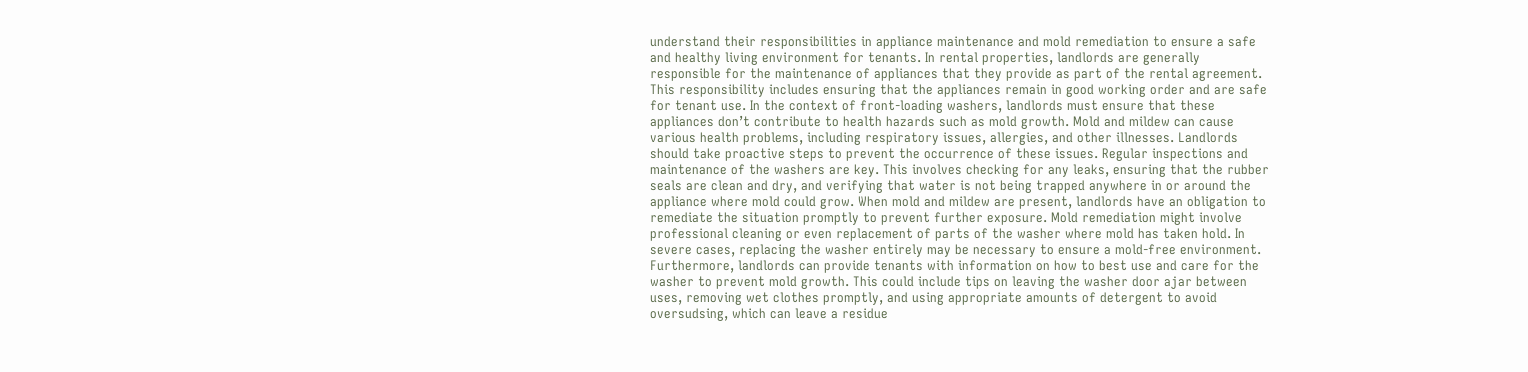understand their responsibilities in appliance maintenance and mold remediation to ensure a safe and healthy living environment for tenants. In rental properties, landlords are generally responsible for the maintenance of appliances that they provide as part of the rental agreement. This responsibility includes ensuring that the appliances remain in good working order and are safe for tenant use. In the context of front-loading washers, landlords must ensure that these appliances don’t contribute to health hazards such as mold growth. Mold and mildew can cause various health problems, including respiratory issues, allergies, and other illnesses. Landlords should take proactive steps to prevent the occurrence of these issues. Regular inspections and maintenance of the washers are key. This involves checking for any leaks, ensuring that the rubber seals are clean and dry, and verifying that water is not being trapped anywhere in or around the appliance where mold could grow. When mold and mildew are present, landlords have an obligation to remediate the situation promptly to prevent further exposure. Mold remediation might involve professional cleaning or even replacement of parts of the washer where mold has taken hold. In severe cases, replacing the washer entirely may be necessary to ensure a mold-free environment. Furthermore, landlords can provide tenants with information on how to best use and care for the washer to prevent mold growth. This could include tips on leaving the washer door ajar between uses, removing wet clothes promptly, and using appropriate amounts of detergent to avoid oversudsing, which can leave a residue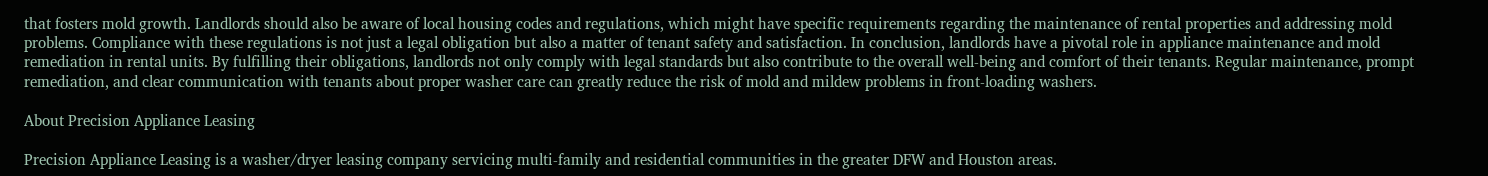that fosters mold growth. Landlords should also be aware of local housing codes and regulations, which might have specific requirements regarding the maintenance of rental properties and addressing mold problems. Compliance with these regulations is not just a legal obligation but also a matter of tenant safety and satisfaction. In conclusion, landlords have a pivotal role in appliance maintenance and mold remediation in rental units. By fulfilling their obligations, landlords not only comply with legal standards but also contribute to the overall well-being and comfort of their tenants. Regular maintenance, prompt remediation, and clear communication with tenants about proper washer care can greatly reduce the risk of mold and mildew problems in front-loading washers.

About Precision Appliance Leasing

Precision Appliance Leasing is a washer/dryer leasing company servicing multi-family and residential communities in the greater DFW and Houston areas.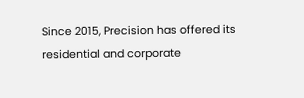Since 2015, Precision has offered its residential and corporate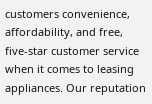customers convenience, affordability, and free, five-star customer service when it comes to leasing appliances. Our reputation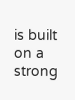is built on a strong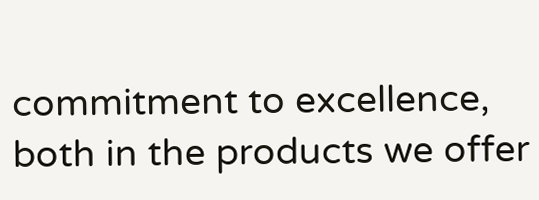commitment to excellence, both in the products we offer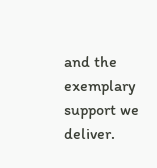and the exemplary support we deliver.